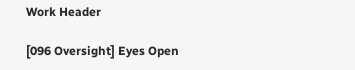Work Header

[096 Oversight] Eyes Open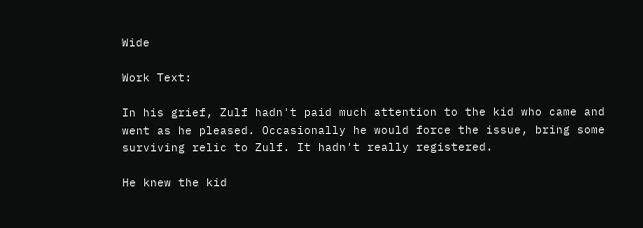Wide

Work Text:

In his grief, Zulf hadn't paid much attention to the kid who came and went as he pleased. Occasionally he would force the issue, bring some surviving relic to Zulf. It hadn't really registered.

He knew the kid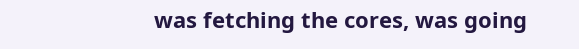was fetching the cores, was going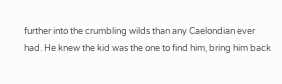further into the crumbling wilds than any Caelondian ever had. He knew the kid was the one to find him, bring him back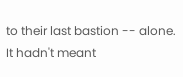to their last bastion -- alone. It hadn't meant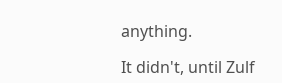anything.

It didn't, until Zulf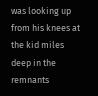was looking up from his knees at the kid miles deep in the remnants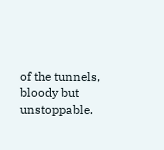of the tunnels, bloody but unstoppable.